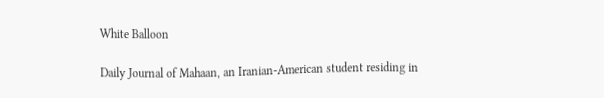White Balloon

Daily Journal of Mahaan, an Iranian-American student residing in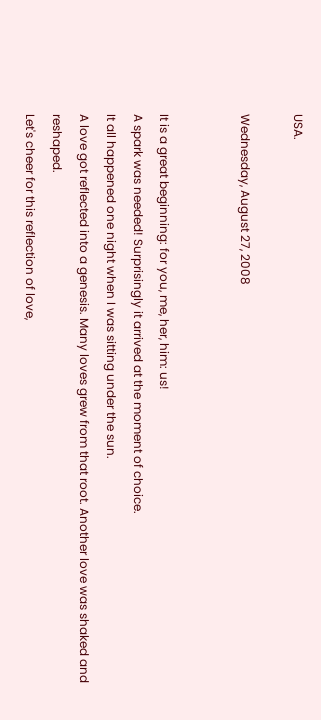USA.

Wednesday, August 27, 2008


It is a great beginning: for you, me, her, him: us!
A spark was needed! Surprisingly it arrived at the moment of choice.
It all happened one night when I was sitting under the sun.
A love got reflected into a genesis. Many loves grew from that root. Another love was shaked and reshaped.
Let's cheer for this reflection of love,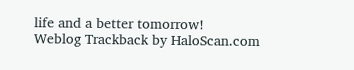life and a better tomorrow!
Weblog Trackback by HaloScan.com